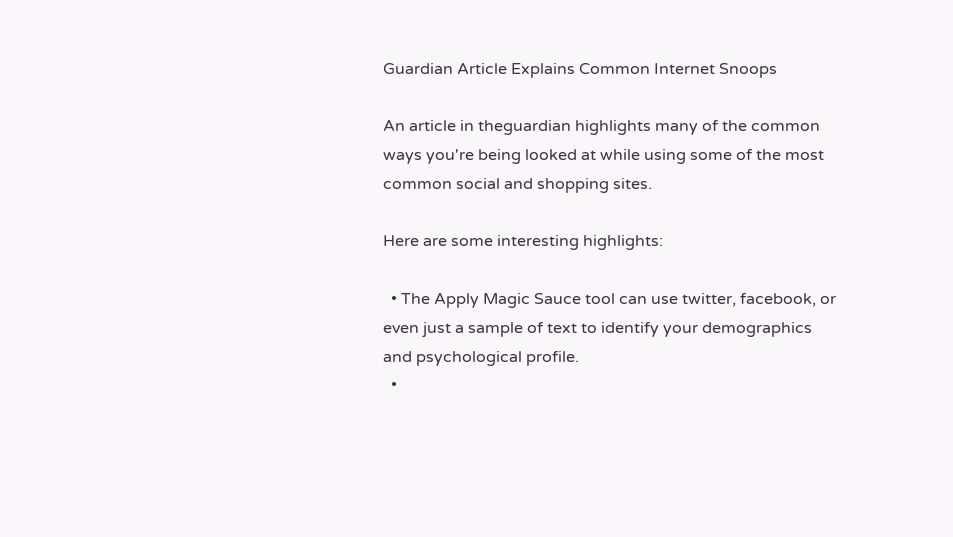Guardian Article Explains Common Internet Snoops

An article in theguardian highlights many of the common ways you're being looked at while using some of the most common social and shopping sites.

Here are some interesting highlights:

  • The Apply Magic Sauce tool can use twitter, facebook, or even just a sample of text to identify your demographics and psychological profile.
  •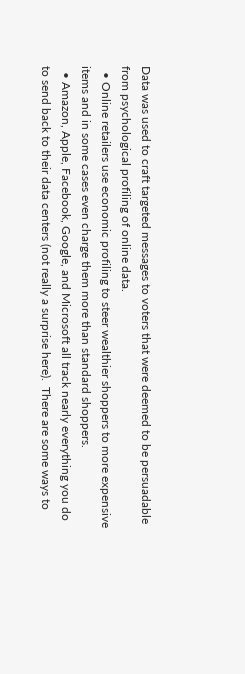Data was used to craft targeted messages to voters that were deemed to be persuadable from psychological profiling of online data.
  • Online retailers use economic profiling to steer wealthier shoppers to more expensive items and in some cases even charge them more than standard shoppers.
  • Amazon, Apple, Facebook, Google, and Microsoft all track nearly everything you do to send back to their data centers (not really a surprise here).  There are some ways to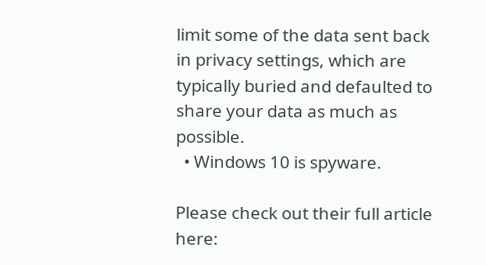limit some of the data sent back in privacy settings, which are typically buried and defaulted to share your data as much as possible.
  • Windows 10 is spyware.

Please check out their full article here: